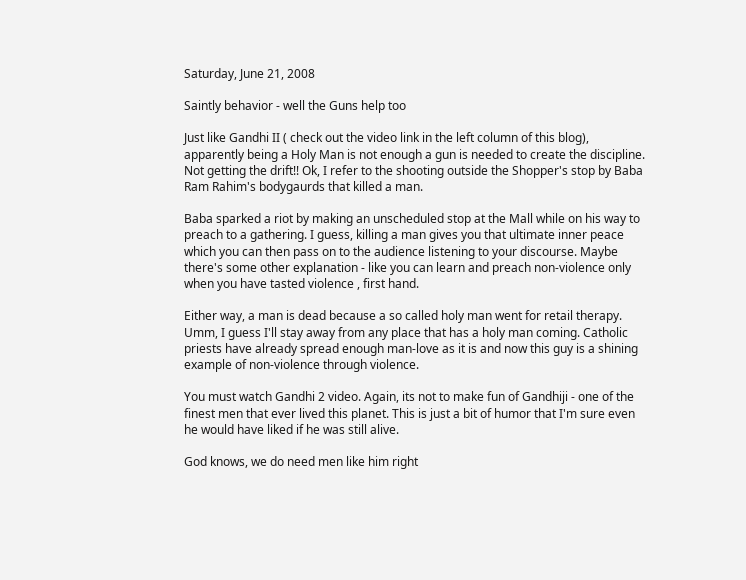Saturday, June 21, 2008

Saintly behavior - well the Guns help too

Just like Gandhi II ( check out the video link in the left column of this blog), apparently being a Holy Man is not enough a gun is needed to create the discipline.
Not getting the drift!! Ok, I refer to the shooting outside the Shopper's stop by Baba Ram Rahim's bodygaurds that killed a man.

Baba sparked a riot by making an unscheduled stop at the Mall while on his way to preach to a gathering. I guess, killing a man gives you that ultimate inner peace which you can then pass on to the audience listening to your discourse. Maybe there's some other explanation - like you can learn and preach non-violence only when you have tasted violence , first hand.

Either way, a man is dead because a so called holy man went for retail therapy. Umm, I guess I'll stay away from any place that has a holy man coming. Catholic priests have already spread enough man-love as it is and now this guy is a shining example of non-violence through violence.

You must watch Gandhi 2 video. Again, its not to make fun of Gandhiji - one of the finest men that ever lived this planet. This is just a bit of humor that I'm sure even he would have liked if he was still alive.

God knows, we do need men like him right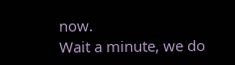now.
Wait a minute, we do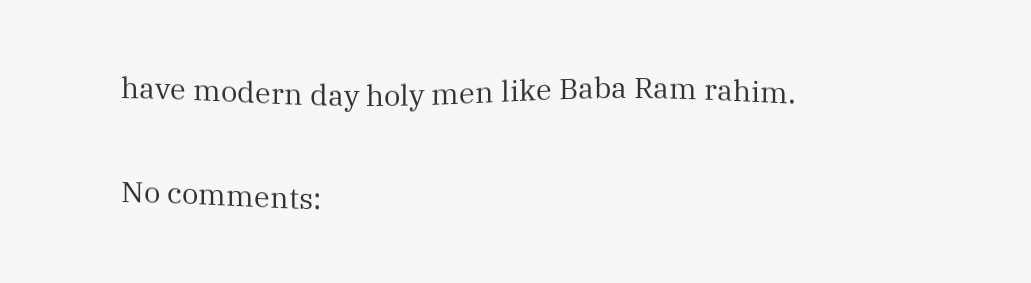have modern day holy men like Baba Ram rahim.

No comments: